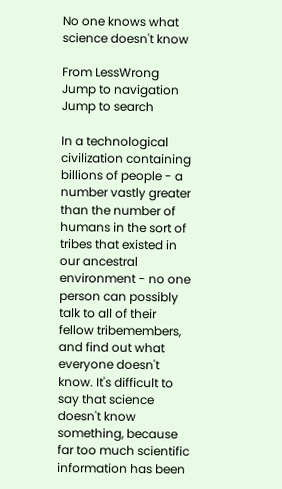No one knows what science doesn't know

From LessWrong
Jump to navigation Jump to search

In a technological civilization containing billions of people - a number vastly greater than the number of humans in the sort of tribes that existed in our ancestral environment - no one person can possibly talk to all of their fellow tribemembers, and find out what everyone doesn't know. It's difficult to say that science doesn't know something, because far too much scientific information has been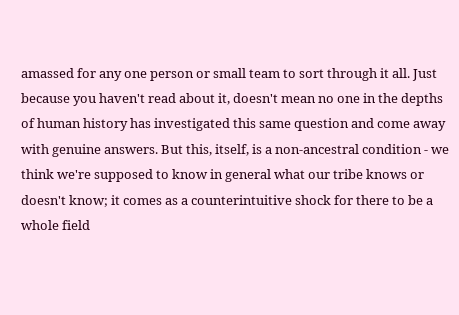amassed for any one person or small team to sort through it all. Just because you haven't read about it, doesn't mean no one in the depths of human history has investigated this same question and come away with genuine answers. But this, itself, is a non-ancestral condition - we think we're supposed to know in general what our tribe knows or doesn't know; it comes as a counterintuitive shock for there to be a whole field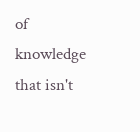of knowledge that isn't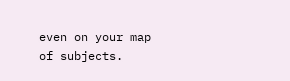even on your map of subjects.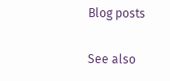Blog posts

See also